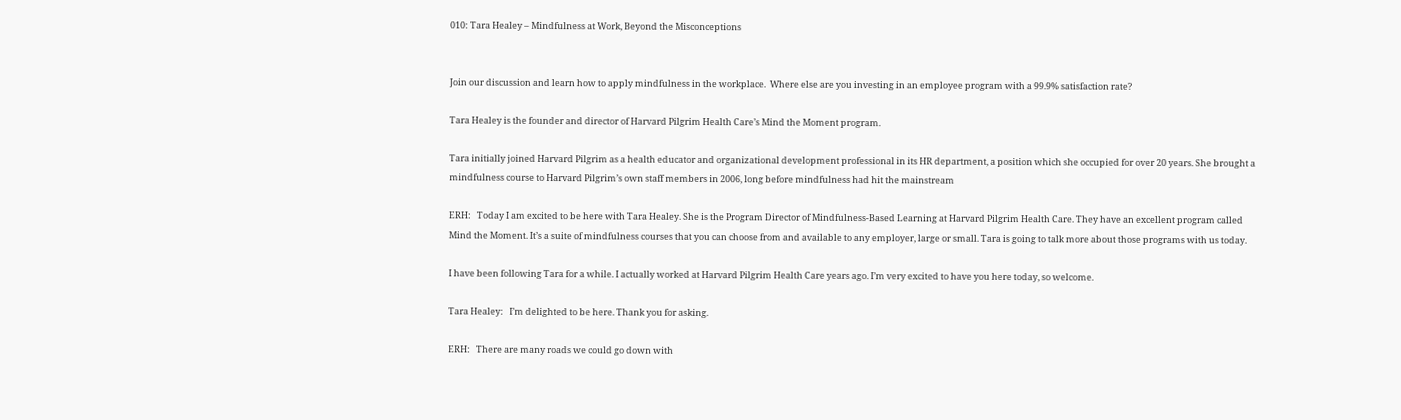010: Tara Healey – Mindfulness at Work, Beyond the Misconceptions


Join our discussion and learn how to apply mindfulness in the workplace.  Where else are you investing in an employee program with a 99.9% satisfaction rate?

Tara Healey is the founder and director of Harvard Pilgrim Health Care’s Mind the Moment program.

Tara initially joined Harvard Pilgrim as a health educator and organizational development professional in its HR department, a position which she occupied for over 20 years. She brought a mindfulness course to Harvard Pilgrim’s own staff members in 2006, long before mindfulness had hit the mainstream

ERH:   Today I am excited to be here with Tara Healey. She is the Program Director of Mindfulness-Based Learning at Harvard Pilgrim Health Care. They have an excellent program called Mind the Moment. It’s a suite of mindfulness courses that you can choose from and available to any employer, large or small. Tara is going to talk more about those programs with us today.

I have been following Tara for a while. I actually worked at Harvard Pilgrim Health Care years ago. I’m very excited to have you here today, so welcome.

Tara Healey:   I’m delighted to be here. Thank you for asking.

ERH:   There are many roads we could go down with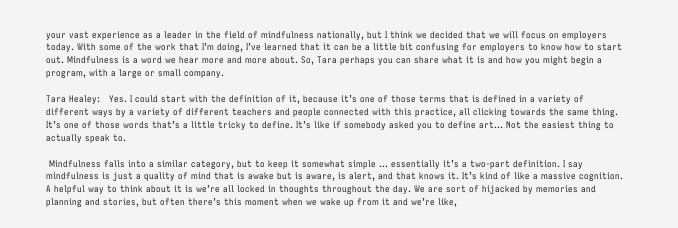your vast experience as a leader in the field of mindfulness nationally, but I think we decided that we will focus on employers today. With some of the work that I’m doing, I’ve learned that it can be a little bit confusing for employers to know how to start out. Mindfulness is a word we hear more and more about. So, Tara perhaps you can share what it is and how you might begin a program, with a large or small company.

Tara Healey:   Yes. I could start with the definition of it, because it’s one of those terms that is defined in a variety of different ways by a variety of different teachers and people connected with this practice, all clicking towards the same thing. It’s one of those words that’s a little tricky to define. It’s like if somebody asked you to define art… Not the easiest thing to actually speak to.

 Mindfulness falls into a similar category, but to keep it somewhat simple … essentially it’s a two-part definition. I say mindfulness is just a quality of mind that is awake but is aware, is alert, and that knows it. It’s kind of like a massive cognition. A helpful way to think about it is we’re all locked in thoughts throughout the day. We are sort of hijacked by memories and planning and stories, but often there’s this moment when we wake up from it and we’re like,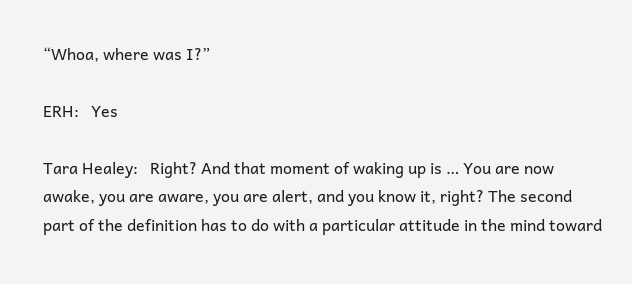“Whoa, where was I?”

ERH:   Yes

Tara Healey:   Right? And that moment of waking up is … You are now awake, you are aware, you are alert, and you know it, right? The second part of the definition has to do with a particular attitude in the mind toward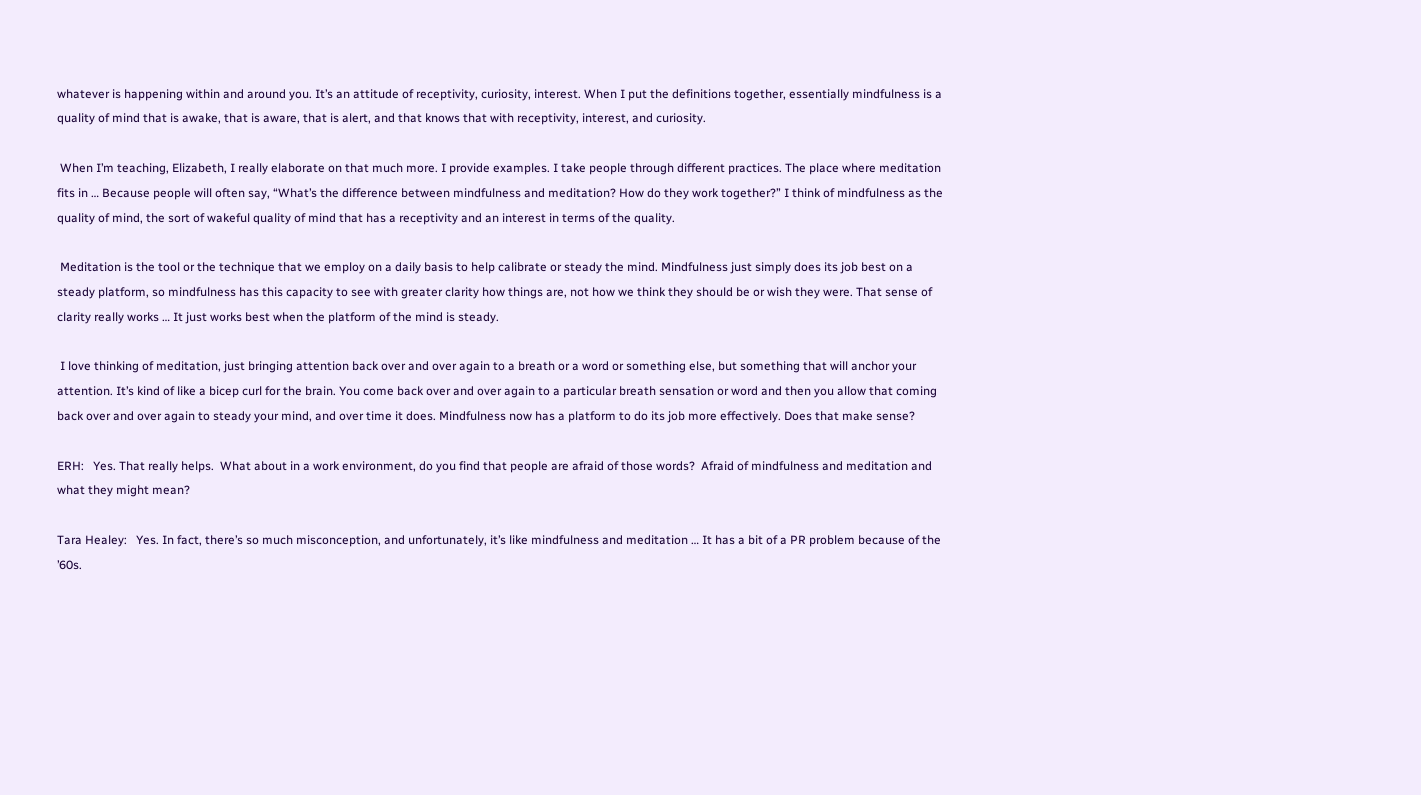whatever is happening within and around you. It’s an attitude of receptivity, curiosity, interest. When I put the definitions together, essentially mindfulness is a quality of mind that is awake, that is aware, that is alert, and that knows that with receptivity, interest, and curiosity.

 When I’m teaching, Elizabeth, I really elaborate on that much more. I provide examples. I take people through different practices. The place where meditation fits in … Because people will often say, “What’s the difference between mindfulness and meditation? How do they work together?” I think of mindfulness as the quality of mind, the sort of wakeful quality of mind that has a receptivity and an interest in terms of the quality.

 Meditation is the tool or the technique that we employ on a daily basis to help calibrate or steady the mind. Mindfulness just simply does its job best on a steady platform, so mindfulness has this capacity to see with greater clarity how things are, not how we think they should be or wish they were. That sense of clarity really works … It just works best when the platform of the mind is steady.

 I love thinking of meditation, just bringing attention back over and over again to a breath or a word or something else, but something that will anchor your attention. It’s kind of like a bicep curl for the brain. You come back over and over again to a particular breath sensation or word and then you allow that coming back over and over again to steady your mind, and over time it does. Mindfulness now has a platform to do its job more effectively. Does that make sense?

ERH:   Yes. That really helps.  What about in a work environment, do you find that people are afraid of those words?  Afraid of mindfulness and meditation and what they might mean?

Tara Healey:   Yes. In fact, there’s so much misconception, and unfortunately, it’s like mindfulness and meditation … It has a bit of a PR problem because of the ’60s.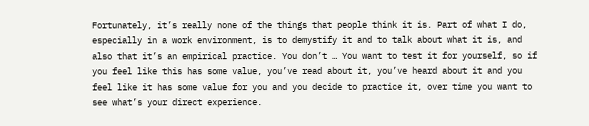Fortunately, it’s really none of the things that people think it is. Part of what I do, especially in a work environment, is to demystify it and to talk about what it is, and also that it’s an empirical practice. You don’t … You want to test it for yourself, so if you feel like this has some value, you’ve read about it, you’ve heard about it and you feel like it has some value for you and you decide to practice it, over time you want to see what’s your direct experience.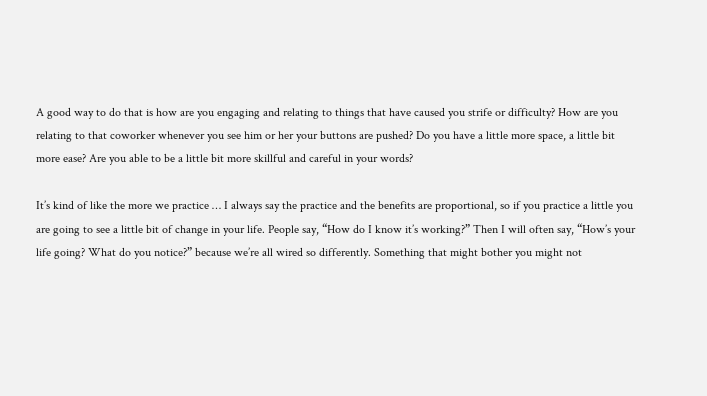A good way to do that is how are you engaging and relating to things that have caused you strife or difficulty? How are you relating to that coworker whenever you see him or her your buttons are pushed? Do you have a little more space, a little bit more ease? Are you able to be a little bit more skillful and careful in your words?

It’s kind of like the more we practice … I always say the practice and the benefits are proportional, so if you practice a little you are going to see a little bit of change in your life. People say, “How do I know it’s working?” Then I will often say, “How’s your life going? What do you notice?” because we’re all wired so differently. Something that might bother you might not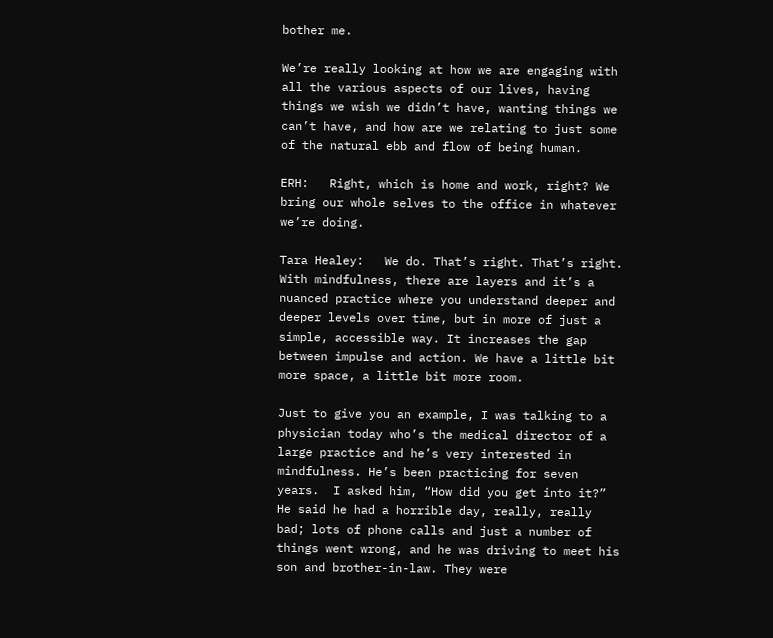bother me.

We’re really looking at how we are engaging with all the various aspects of our lives, having things we wish we didn’t have, wanting things we can’t have, and how are we relating to just some of the natural ebb and flow of being human.

ERH:   Right, which is home and work, right? We bring our whole selves to the office in whatever we’re doing.

Tara Healey:   We do. That’s right. That’s right. With mindfulness, there are layers and it’s a nuanced practice where you understand deeper and deeper levels over time, but in more of just a simple, accessible way. It increases the gap between impulse and action. We have a little bit more space, a little bit more room.

Just to give you an example, I was talking to a physician today who’s the medical director of a large practice and he’s very interested in mindfulness. He’s been practicing for seven years.  I asked him, “How did you get into it?”  He said he had a horrible day, really, really bad; lots of phone calls and just a number of things went wrong, and he was driving to meet his son and brother-in-law. They were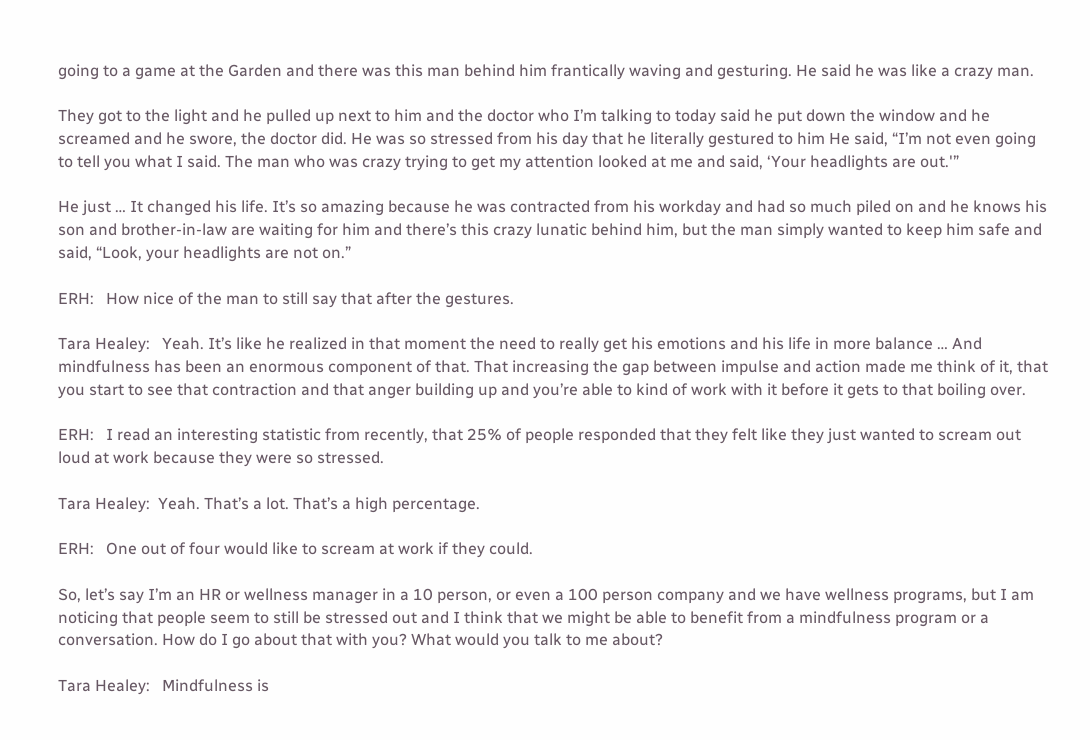going to a game at the Garden and there was this man behind him frantically waving and gesturing. He said he was like a crazy man.

They got to the light and he pulled up next to him and the doctor who I’m talking to today said he put down the window and he screamed and he swore, the doctor did. He was so stressed from his day that he literally gestured to him He said, “I’m not even going to tell you what I said. The man who was crazy trying to get my attention looked at me and said, ‘Your headlights are out.'”

He just … It changed his life. It’s so amazing because he was contracted from his workday and had so much piled on and he knows his son and brother-in-law are waiting for him and there’s this crazy lunatic behind him, but the man simply wanted to keep him safe and said, “Look, your headlights are not on.”

ERH:   How nice of the man to still say that after the gestures.

Tara Healey:   Yeah. It’s like he realized in that moment the need to really get his emotions and his life in more balance … And mindfulness has been an enormous component of that. That increasing the gap between impulse and action made me think of it, that you start to see that contraction and that anger building up and you’re able to kind of work with it before it gets to that boiling over.

ERH:   I read an interesting statistic from recently, that 25% of people responded that they felt like they just wanted to scream out loud at work because they were so stressed.

Tara Healey:  Yeah. That’s a lot. That’s a high percentage.

ERH:   One out of four would like to scream at work if they could.

So, let’s say I’m an HR or wellness manager in a 10 person, or even a 100 person company and we have wellness programs, but I am noticing that people seem to still be stressed out and I think that we might be able to benefit from a mindfulness program or a conversation. How do I go about that with you? What would you talk to me about?

Tara Healey:   Mindfulness is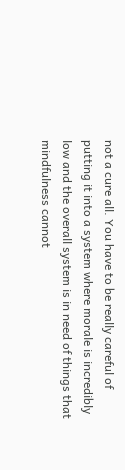not a cure all. You have to be really careful of putting it into a system where morale is incredibly low and the overall system is in need of things that mindfulness cannot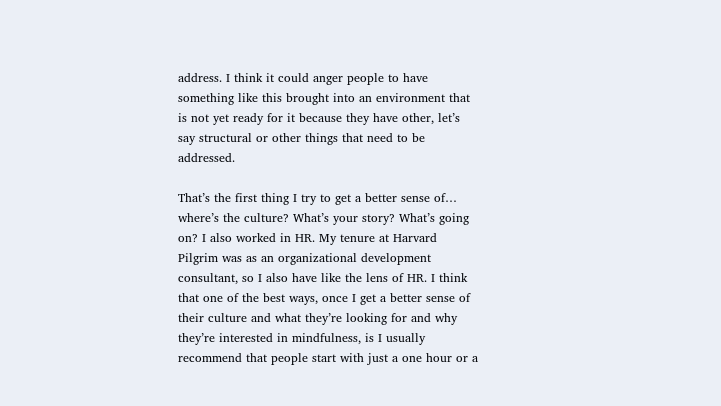address. I think it could anger people to have something like this brought into an environment that is not yet ready for it because they have other, let’s say structural or other things that need to be addressed.

That’s the first thing I try to get a better sense of… where’s the culture? What’s your story? What’s going on? I also worked in HR. My tenure at Harvard Pilgrim was as an organizational development consultant, so I also have like the lens of HR. I think that one of the best ways, once I get a better sense of their culture and what they’re looking for and why they’re interested in mindfulness, is I usually recommend that people start with just a one hour or a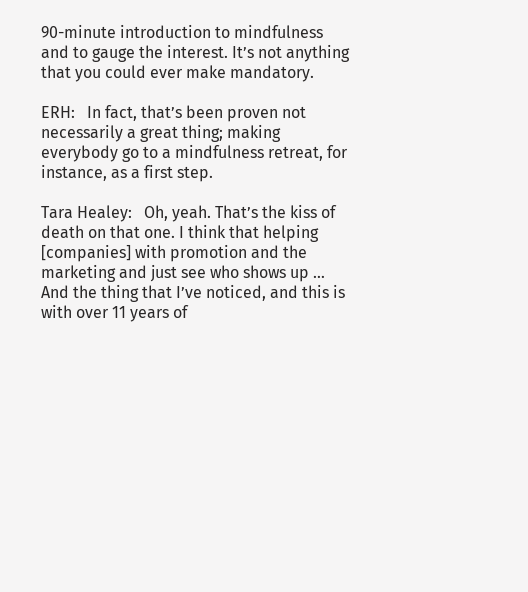90-minute introduction to mindfulness and to gauge the interest. It’s not anything that you could ever make mandatory.

ERH:   In fact, that’s been proven not necessarily a great thing; making everybody go to a mindfulness retreat, for instance, as a first step.

Tara Healey:   Oh, yeah. That’s the kiss of death on that one. I think that helping [companies] with promotion and the marketing and just see who shows up … And the thing that I’ve noticed, and this is with over 11 years of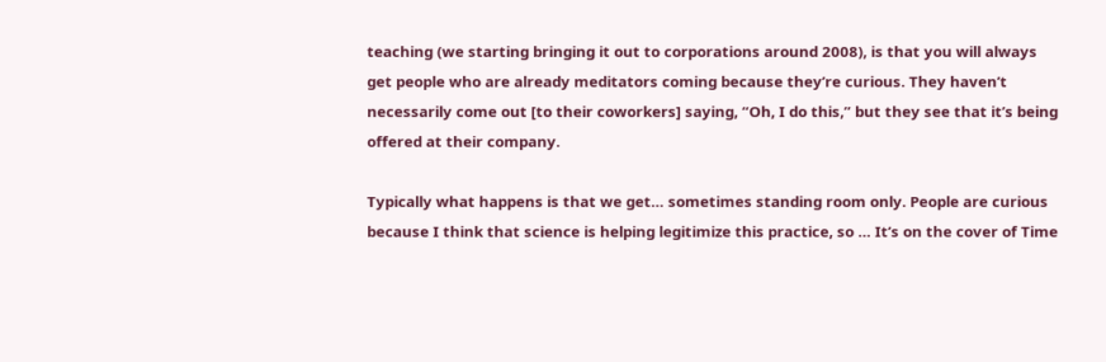teaching (we starting bringing it out to corporations around 2008), is that you will always get people who are already meditators coming because they’re curious. They haven’t necessarily come out [to their coworkers] saying, “Oh, I do this,” but they see that it’s being offered at their company.

Typically what happens is that we get… sometimes standing room only. People are curious because I think that science is helping legitimize this practice, so … It’s on the cover of Time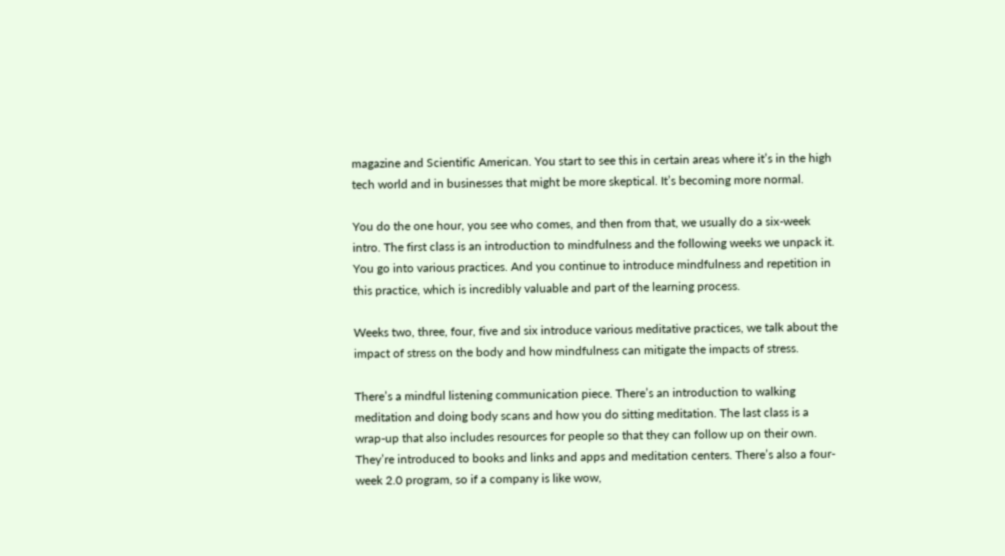magazine and Scientific American. You start to see this in certain areas where it’s in the high tech world and in businesses that might be more skeptical. It’s becoming more normal.

You do the one hour, you see who comes, and then from that, we usually do a six-week intro. The first class is an introduction to mindfulness and the following weeks we unpack it. You go into various practices. And you continue to introduce mindfulness and repetition in this practice, which is incredibly valuable and part of the learning process.

Weeks two, three, four, five and six introduce various meditative practices, we talk about the impact of stress on the body and how mindfulness can mitigate the impacts of stress.

There’s a mindful listening communication piece. There’s an introduction to walking meditation and doing body scans and how you do sitting meditation. The last class is a wrap-up that also includes resources for people so that they can follow up on their own. They’re introduced to books and links and apps and meditation centers. There’s also a four-week 2.0 program, so if a company is like wow,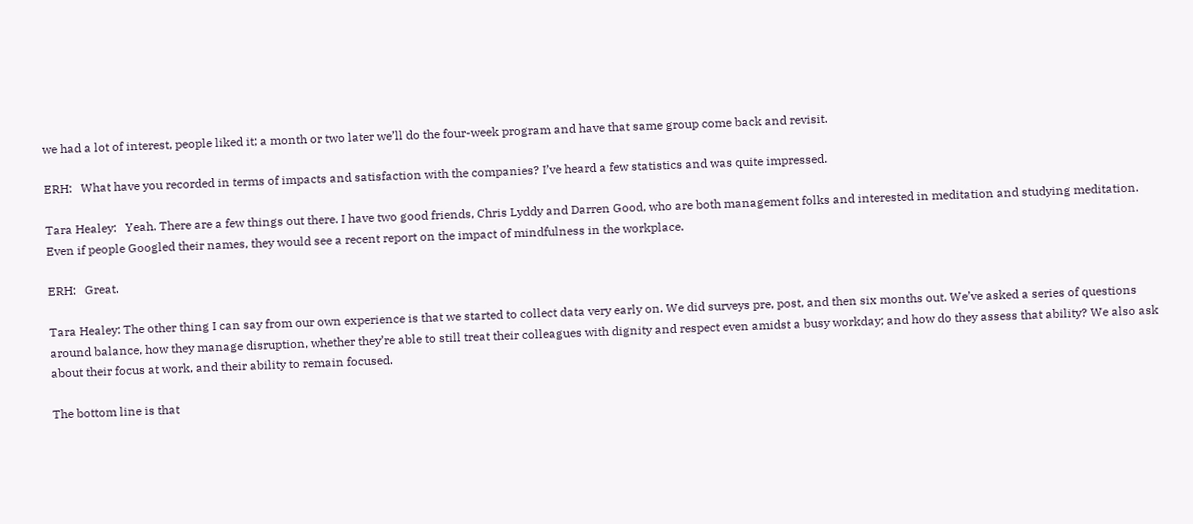we had a lot of interest, people liked it; a month or two later we’ll do the four-week program and have that same group come back and revisit.

ERH:   What have you recorded in terms of impacts and satisfaction with the companies? I’ve heard a few statistics and was quite impressed.

Tara Healey:   Yeah. There are a few things out there. I have two good friends, Chris Lyddy and Darren Good, who are both management folks and interested in meditation and studying meditation. Even if people Googled their names, they would see a recent report on the impact of mindfulness in the workplace.

ERH:   Great.

Tara Healey: The other thing I can say from our own experience is that we started to collect data very early on. We did surveys pre, post, and then six months out. We’ve asked a series of questions around balance, how they manage disruption, whether they’re able to still treat their colleagues with dignity and respect even amidst a busy workday; and how do they assess that ability? We also ask about their focus at work, and their ability to remain focused.

The bottom line is that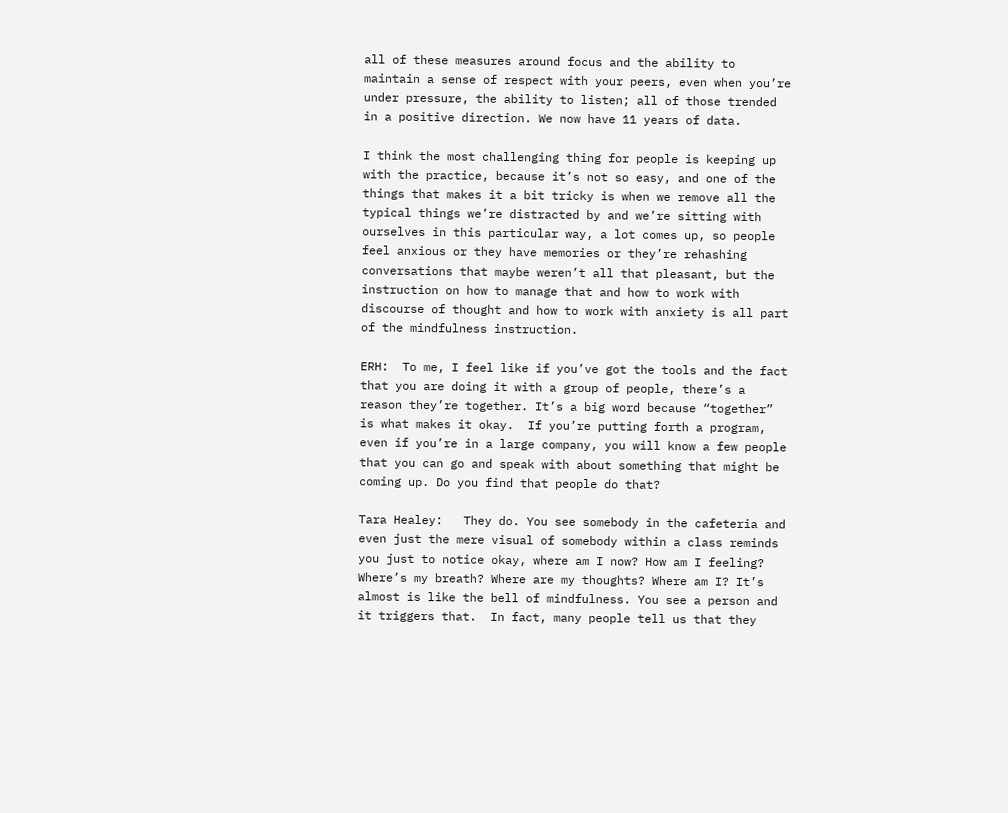all of these measures around focus and the ability to maintain a sense of respect with your peers, even when you’re under pressure, the ability to listen; all of those trended in a positive direction. We now have 11 years of data.

I think the most challenging thing for people is keeping up with the practice, because it’s not so easy, and one of the things that makes it a bit tricky is when we remove all the typical things we’re distracted by and we’re sitting with ourselves in this particular way, a lot comes up, so people feel anxious or they have memories or they’re rehashing conversations that maybe weren’t all that pleasant, but the instruction on how to manage that and how to work with discourse of thought and how to work with anxiety is all part of the mindfulness instruction.

ERH:  To me, I feel like if you’ve got the tools and the fact that you are doing it with a group of people, there’s a reason they’re together. It’s a big word because “together” is what makes it okay.  If you’re putting forth a program, even if you’re in a large company, you will know a few people that you can go and speak with about something that might be coming up. Do you find that people do that?

Tara Healey:   They do. You see somebody in the cafeteria and even just the mere visual of somebody within a class reminds you just to notice okay, where am I now? How am I feeling? Where’s my breath? Where are my thoughts? Where am I? It’s almost is like the bell of mindfulness. You see a person and it triggers that.  In fact, many people tell us that they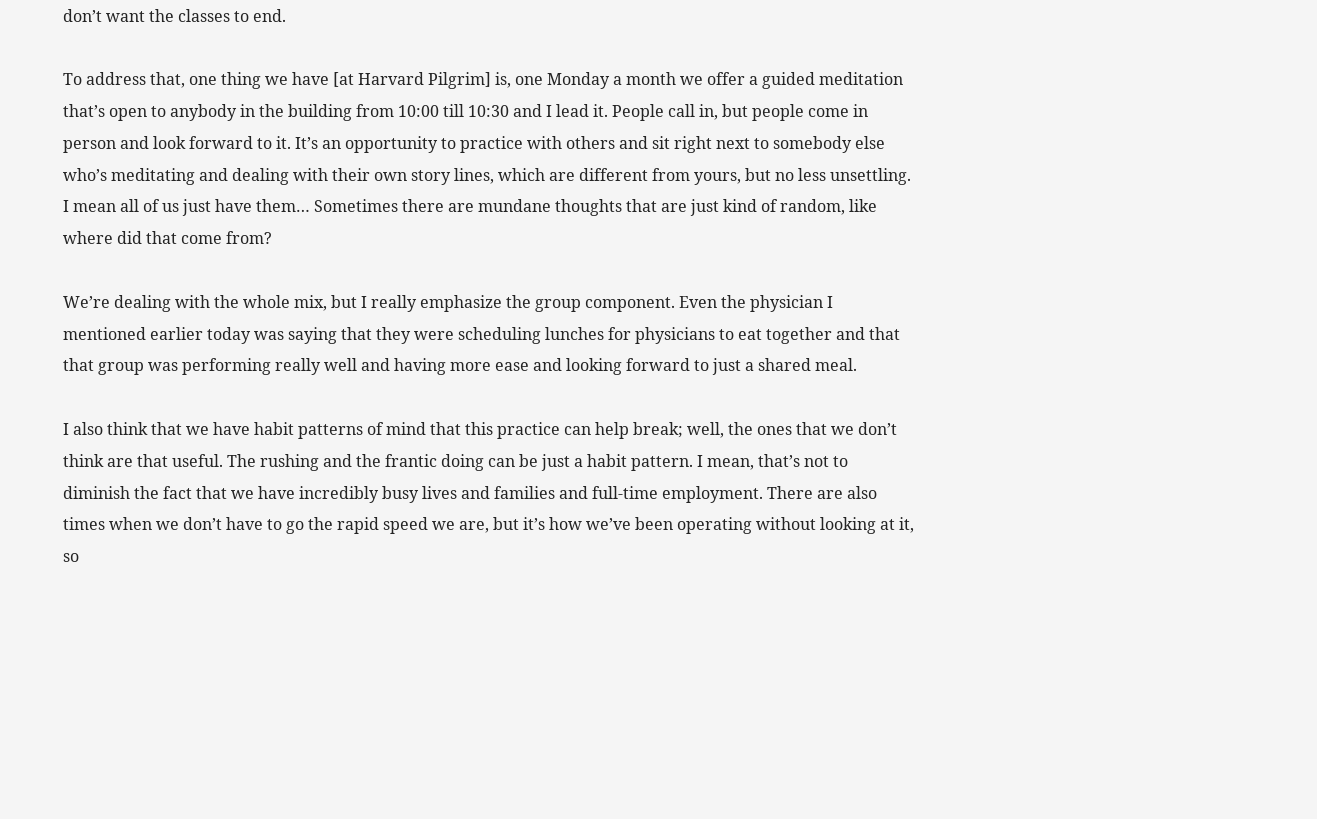don’t want the classes to end.

To address that, one thing we have [at Harvard Pilgrim] is, one Monday a month we offer a guided meditation that’s open to anybody in the building from 10:00 till 10:30 and I lead it. People call in, but people come in person and look forward to it. It’s an opportunity to practice with others and sit right next to somebody else who’s meditating and dealing with their own story lines, which are different from yours, but no less unsettling. I mean all of us just have them… Sometimes there are mundane thoughts that are just kind of random, like where did that come from?

We’re dealing with the whole mix, but I really emphasize the group component. Even the physician I mentioned earlier today was saying that they were scheduling lunches for physicians to eat together and that that group was performing really well and having more ease and looking forward to just a shared meal.

I also think that we have habit patterns of mind that this practice can help break; well, the ones that we don’t think are that useful. The rushing and the frantic doing can be just a habit pattern. I mean, that’s not to diminish the fact that we have incredibly busy lives and families and full-time employment. There are also times when we don’t have to go the rapid speed we are, but it’s how we’ve been operating without looking at it, so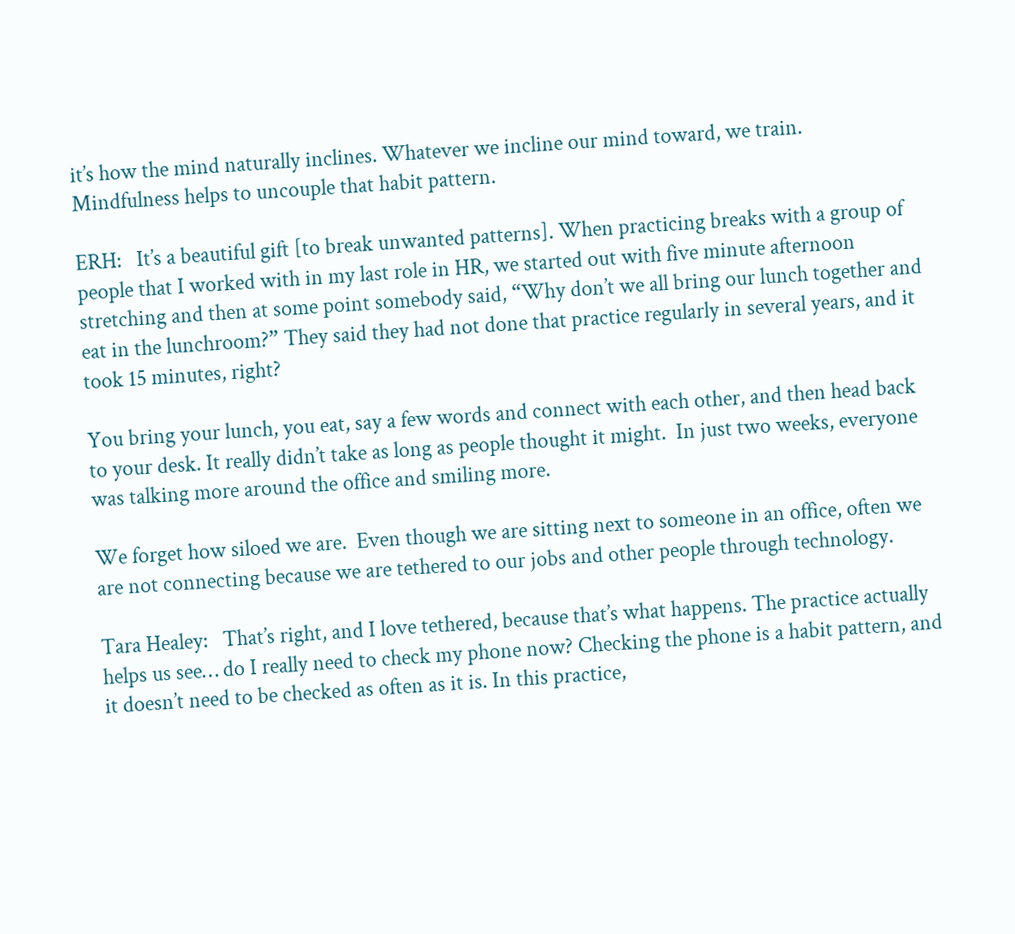it’s how the mind naturally inclines. Whatever we incline our mind toward, we train. Mindfulness helps to uncouple that habit pattern.

ERH:   It’s a beautiful gift [to break unwanted patterns]. When practicing breaks with a group of people that I worked with in my last role in HR, we started out with five minute afternoon stretching and then at some point somebody said, “Why don’t we all bring our lunch together and eat in the lunchroom?” They said they had not done that practice regularly in several years, and it took 15 minutes, right?

You bring your lunch, you eat, say a few words and connect with each other, and then head back to your desk. It really didn’t take as long as people thought it might.  In just two weeks, everyone was talking more around the office and smiling more.

We forget how siloed we are.  Even though we are sitting next to someone in an office, often we are not connecting because we are tethered to our jobs and other people through technology.

Tara Healey:   That’s right, and I love tethered, because that’s what happens. The practice actually helps us see… do I really need to check my phone now? Checking the phone is a habit pattern, and it doesn’t need to be checked as often as it is. In this practice,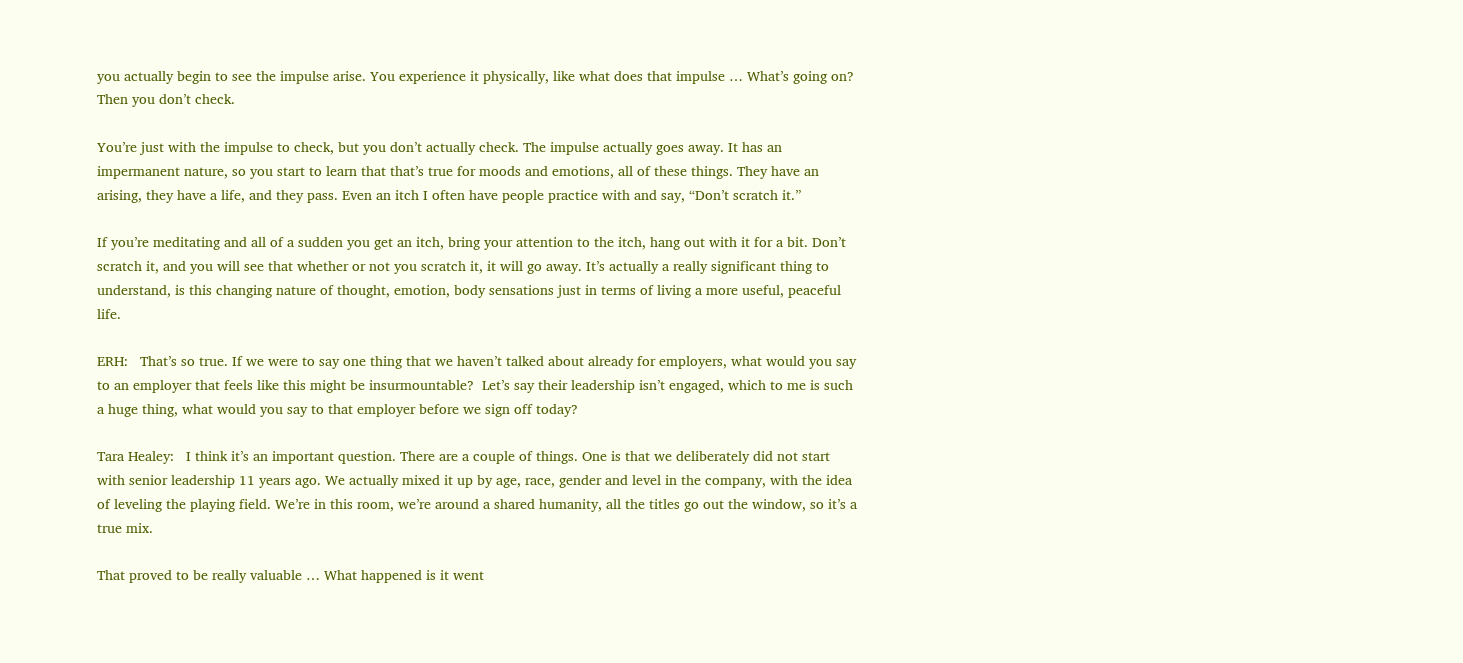you actually begin to see the impulse arise. You experience it physically, like what does that impulse … What’s going on? Then you don’t check.

You’re just with the impulse to check, but you don’t actually check. The impulse actually goes away. It has an impermanent nature, so you start to learn that that’s true for moods and emotions, all of these things. They have an arising, they have a life, and they pass. Even an itch I often have people practice with and say, “Don’t scratch it.”

If you’re meditating and all of a sudden you get an itch, bring your attention to the itch, hang out with it for a bit. Don’t scratch it, and you will see that whether or not you scratch it, it will go away. It’s actually a really significant thing to understand, is this changing nature of thought, emotion, body sensations just in terms of living a more useful, peaceful life.

ERH:   That’s so true. If we were to say one thing that we haven’t talked about already for employers, what would you say to an employer that feels like this might be insurmountable?  Let’s say their leadership isn’t engaged, which to me is such a huge thing, what would you say to that employer before we sign off today?

Tara Healey:   I think it’s an important question. There are a couple of things. One is that we deliberately did not start with senior leadership 11 years ago. We actually mixed it up by age, race, gender and level in the company, with the idea of leveling the playing field. We’re in this room, we’re around a shared humanity, all the titles go out the window, so it’s a true mix.

That proved to be really valuable … What happened is it went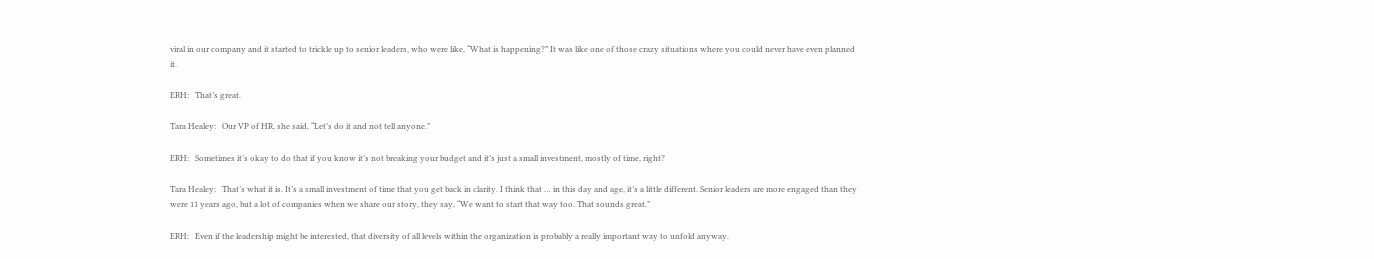viral in our company and it started to trickle up to senior leaders, who were like, “What is happening?” It was like one of those crazy situations where you could never have even planned it.

ERH:   That’s great.

Tara Healey:   Our VP of HR, she said, “Let’s do it and not tell anyone.”

ERH:   Sometimes it’s okay to do that if you know it’s not breaking your budget and it’s just a small investment, mostly of time, right?

Tara Healey:   That’s what it is. It’s a small investment of time that you get back in clarity. I think that … in this day and age, it’s a little different. Senior leaders are more engaged than they were 11 years ago, but a lot of companies when we share our story, they say, “We want to start that way too. That sounds great.”

ERH:   Even if the leadership might be interested, that diversity of all levels within the organization is probably a really important way to unfold anyway.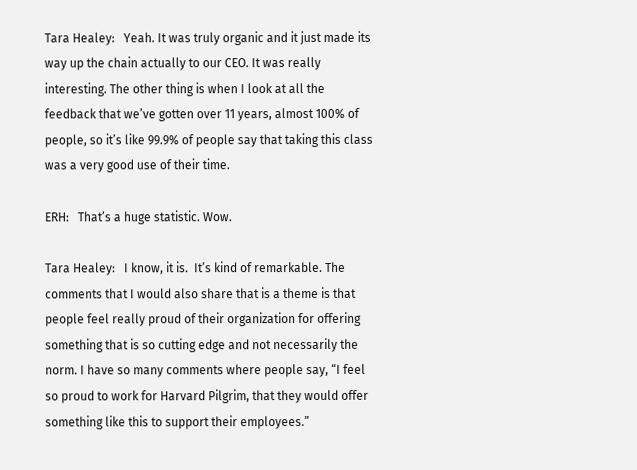Tara Healey:   Yeah. It was truly organic and it just made its way up the chain actually to our CEO. It was really interesting. The other thing is when I look at all the feedback that we’ve gotten over 11 years, almost 100% of people, so it’s like 99.9% of people say that taking this class was a very good use of their time.

ERH:   That’s a huge statistic. Wow.

Tara Healey:   I know, it is.  It’s kind of remarkable. The comments that I would also share that is a theme is that people feel really proud of their organization for offering something that is so cutting edge and not necessarily the norm. I have so many comments where people say, “I feel so proud to work for Harvard Pilgrim, that they would offer something like this to support their employees.”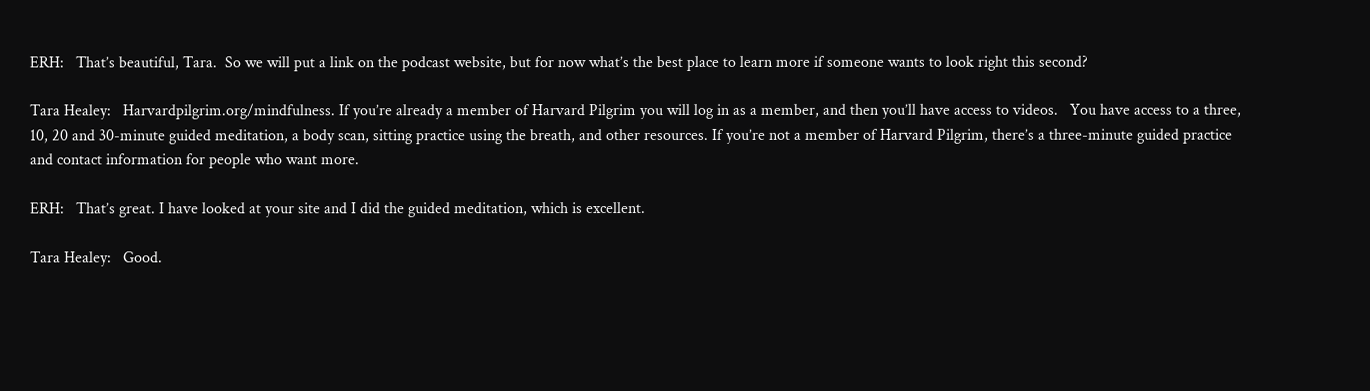ERH:   That’s beautiful, Tara.  So we will put a link on the podcast website, but for now what’s the best place to learn more if someone wants to look right this second?

Tara Healey:   Harvardpilgrim.org/mindfulness. If you’re already a member of Harvard Pilgrim you will log in as a member, and then you’ll have access to videos.   You have access to a three, 10, 20 and 30-minute guided meditation, a body scan, sitting practice using the breath, and other resources. If you’re not a member of Harvard Pilgrim, there’s a three-minute guided practice and contact information for people who want more.

ERH:   That’s great. I have looked at your site and I did the guided meditation, which is excellent.

Tara Healey:   Good.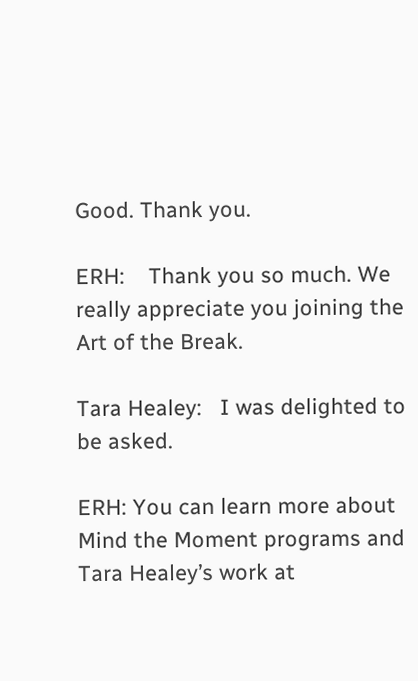Good. Thank you.

ERH:    Thank you so much. We really appreciate you joining the Art of the Break.

Tara Healey:   I was delighted to be asked.

ERH: You can learn more about Mind the Moment programs and Tara Healey’s work at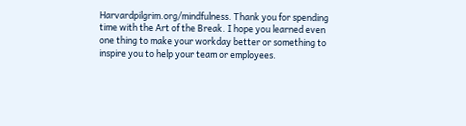Harvardpilgrim.org/mindfulness. Thank you for spending time with the Art of the Break. I hope you learned even one thing to make your workday better or something to inspire you to help your team or employees.